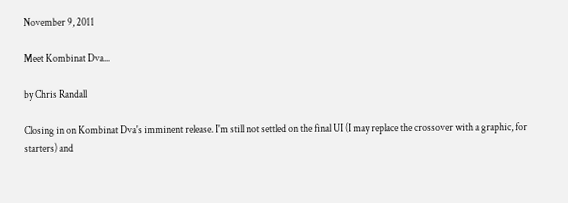November 9, 2011

Meet Kombinat Dva...

by Chris Randall

Closing in on Kombinat Dva's imminent release. I'm still not settled on the final UI (I may replace the crossover with a graphic, for starters) and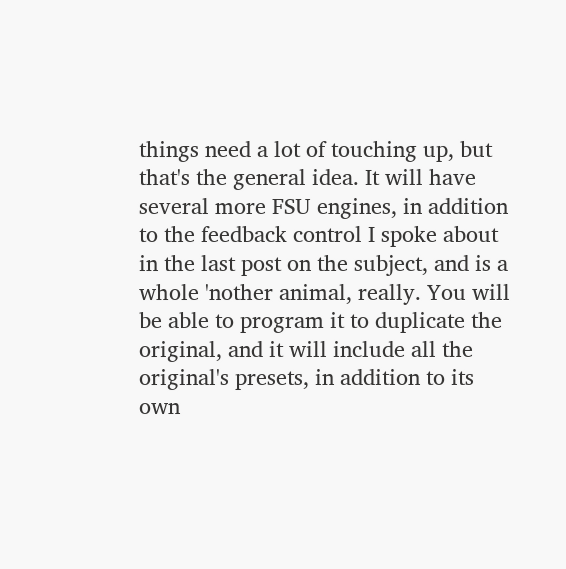things need a lot of touching up, but that's the general idea. It will have several more FSU engines, in addition to the feedback control I spoke about in the last post on the subject, and is a whole 'nother animal, really. You will be able to program it to duplicate the original, and it will include all the original's presets, in addition to its own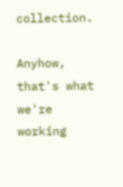collection.

Anyhow, that's what we're working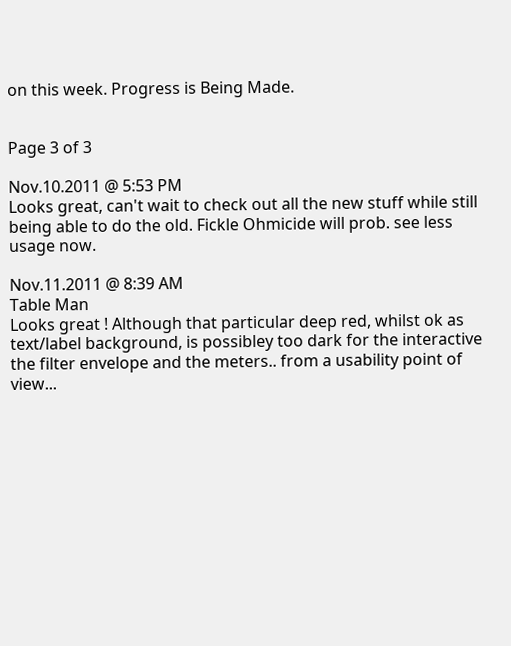on this week. Progress is Being Made.


Page 3 of 3

Nov.10.2011 @ 5:53 PM
Looks great, can't wait to check out all the new stuff while still being able to do the old. Fickle Ohmicide will prob. see less usage now.

Nov.11.2011 @ 8:39 AM
Table Man
Looks great ! Although that particular deep red, whilst ok as text/label background, is possibley too dark for the interactive the filter envelope and the meters.. from a usability point of view...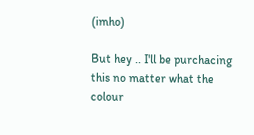(imho)

But hey .. I'll be purchacing this no matter what the colour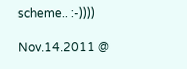scheme.. :-))))

Nov.14.2011 @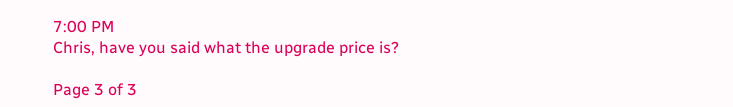7:00 PM
Chris, have you said what the upgrade price is?

Page 3 of 3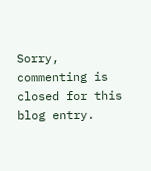Sorry, commenting is closed for this blog entry.